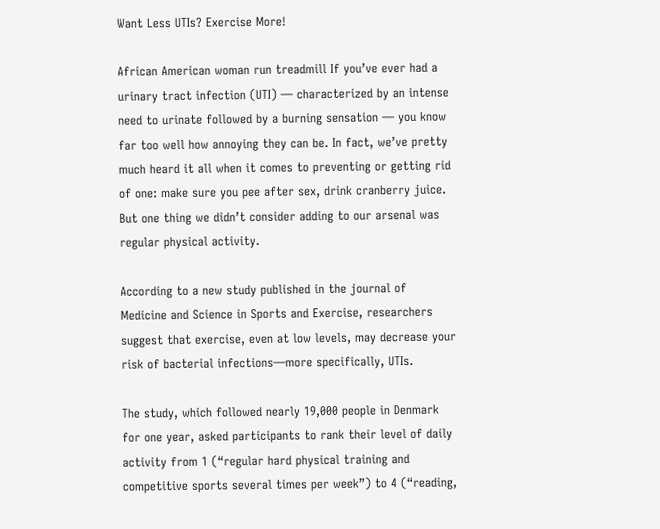Want Less UTIs? Exercise More!

African American woman run treadmill If you’ve ever had a urinary tract infection (UTI) — characterized by an intense need to urinate followed by a burning sensation — you know far too well how annoying they can be. In fact, we’ve pretty much heard it all when it comes to preventing or getting rid of one: make sure you pee after sex, drink cranberry juice. But one thing we didn’t consider adding to our arsenal was regular physical activity.

According to a new study published in the journal of Medicine and Science in Sports and Exercise, researchers suggest that exercise, even at low levels, may decrease your risk of bacterial infections—more specifically, UTIs.

The study, which followed nearly 19,000 people in Denmark for one year, asked participants to rank their level of daily activity from 1 (“regular hard physical training and competitive sports several times per week”) to 4 (“reading,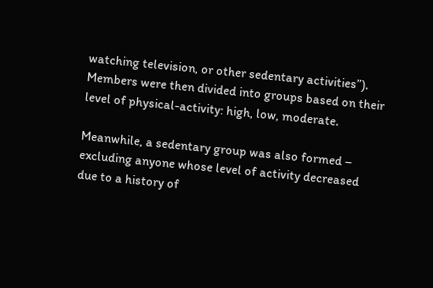watching television, or other sedentary activities”). Members were then divided into groups based on their level of physical-activity: high, low, moderate.

Meanwhile, a sedentary group was also formed – excluding anyone whose level of activity decreased due to a history of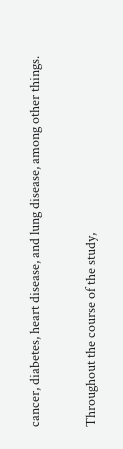cancer, diabetes, heart disease, and lung disease, among other things.

Throughout the course of the study,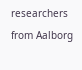researchers from Aalborg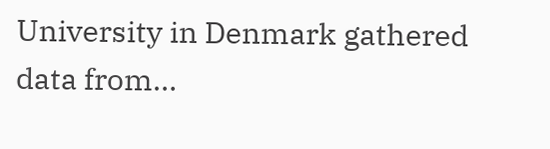University in Denmark gathered data from…